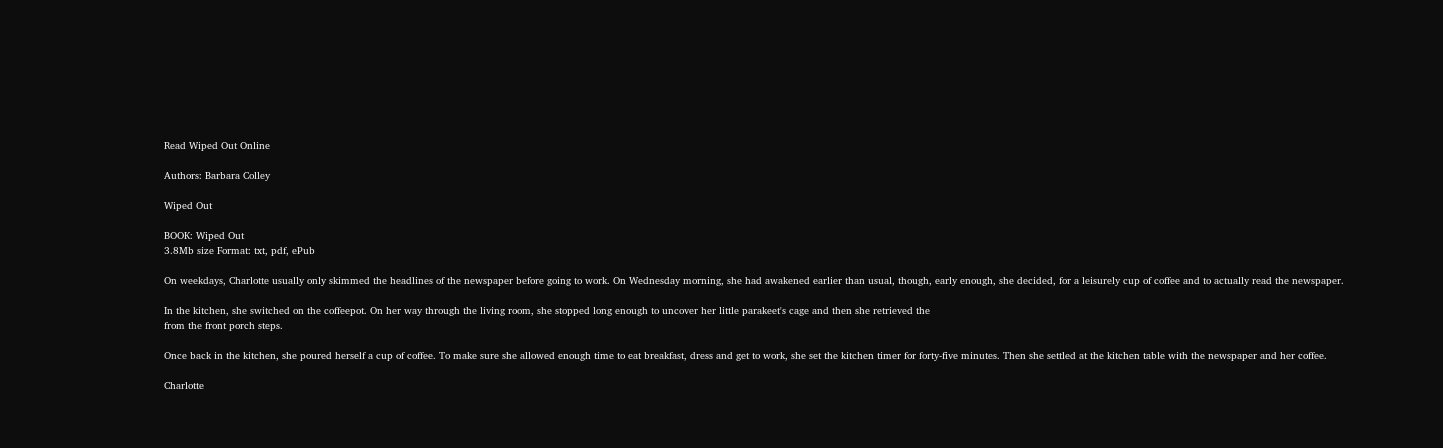Read Wiped Out Online

Authors: Barbara Colley

Wiped Out

BOOK: Wiped Out
3.8Mb size Format: txt, pdf, ePub

On weekdays, Charlotte usually only skimmed the headlines of the newspaper before going to work. On Wednesday morning, she had awakened earlier than usual, though, early enough, she decided, for a leisurely cup of coffee and to actually read the newspaper.

In the kitchen, she switched on the coffeepot. On her way through the living room, she stopped long enough to uncover her little parakeet's cage and then she retrieved the
from the front porch steps.

Once back in the kitchen, she poured herself a cup of coffee. To make sure she allowed enough time to eat breakfast, dress and get to work, she set the kitchen timer for forty-five minutes. Then she settled at the kitchen table with the newspaper and her coffee.

Charlotte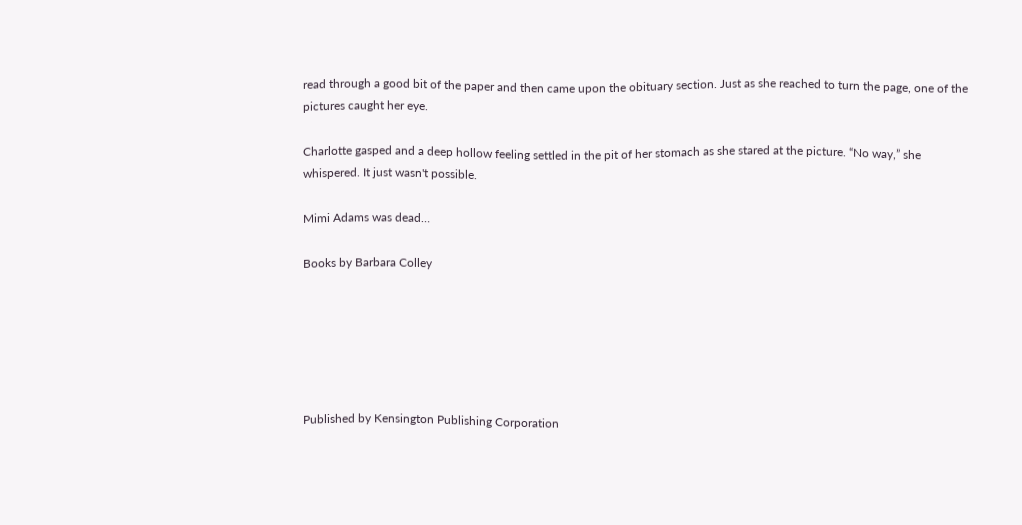read through a good bit of the paper and then came upon the obituary section. Just as she reached to turn the page, one of the pictures caught her eye.

Charlotte gasped and a deep hollow feeling settled in the pit of her stomach as she stared at the picture. “No way,” she whispered. It just wasn't possible.

Mimi Adams was dead…

Books by Barbara Colley






Published by Kensington Publishing Corporation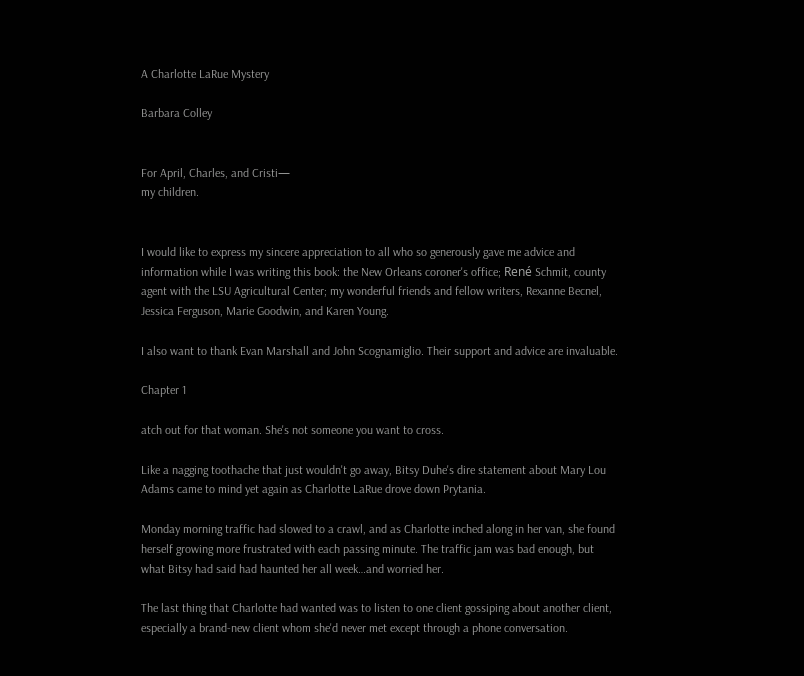A Charlotte LaRue Mystery

Barbara Colley


For April, Charles, and Cristi—
my children.


I would like to express my sincere appreciation to all who so generously gave me advice and information while I was writing this book: the New Orleans coroner's office; René Schmit, county agent with the LSU Agricultural Center; my wonderful friends and fellow writers, Rexanne Becnel, Jessica Ferguson, Marie Goodwin, and Karen Young.

I also want to thank Evan Marshall and John Scognamiglio. Their support and advice are invaluable.

Chapter 1

atch out for that woman. She's not someone you want to cross.

Like a nagging toothache that just wouldn't go away, Bitsy Duhe's dire statement about Mary Lou Adams came to mind yet again as Charlotte LaRue drove down Prytania.

Monday morning traffic had slowed to a crawl, and as Charlotte inched along in her van, she found herself growing more frustrated with each passing minute. The traffic jam was bad enough, but what Bitsy had said had haunted her all week…and worried her.

The last thing that Charlotte had wanted was to listen to one client gossiping about another client, especially a brand-new client whom she'd never met except through a phone conversation.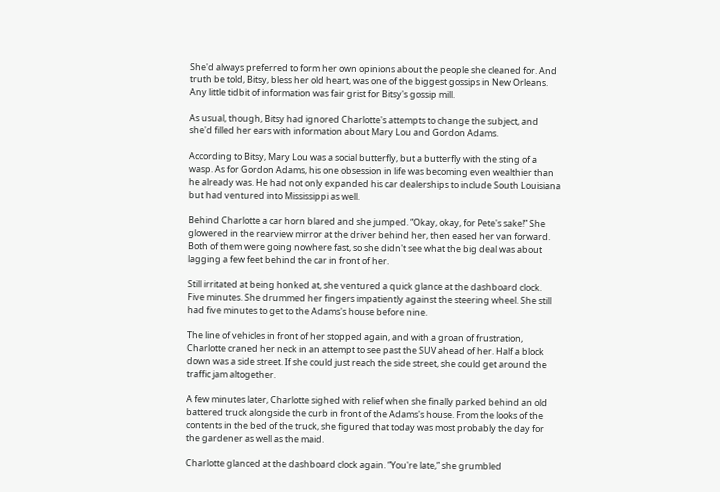She'd always preferred to form her own opinions about the people she cleaned for. And truth be told, Bitsy, bless her old heart, was one of the biggest gossips in New Orleans. Any little tidbit of information was fair grist for Bitsy's gossip mill.

As usual, though, Bitsy had ignored Charlotte's attempts to change the subject, and she'd filled her ears with information about Mary Lou and Gordon Adams.

According to Bitsy, Mary Lou was a social butterfly, but a butterfly with the sting of a wasp. As for Gordon Adams, his one obsession in life was becoming even wealthier than he already was. He had not only expanded his car dealerships to include South Louisiana but had ventured into Mississippi as well.

Behind Charlotte a car horn blared and she jumped. “Okay, okay, for Pete's sake!” She glowered in the rearview mirror at the driver behind her, then eased her van forward. Both of them were going nowhere fast, so she didn't see what the big deal was about lagging a few feet behind the car in front of her.

Still irritated at being honked at, she ventured a quick glance at the dashboard clock. Five minutes. She drummed her fingers impatiently against the steering wheel. She still had five minutes to get to the Adams's house before nine.

The line of vehicles in front of her stopped again, and with a groan of frustration, Charlotte craned her neck in an attempt to see past the SUV ahead of her. Half a block down was a side street. If she could just reach the side street, she could get around the traffic jam altogether.

A few minutes later, Charlotte sighed with relief when she finally parked behind an old battered truck alongside the curb in front of the Adams's house. From the looks of the contents in the bed of the truck, she figured that today was most probably the day for the gardener as well as the maid.

Charlotte glanced at the dashboard clock again. “You're late,” she grumbled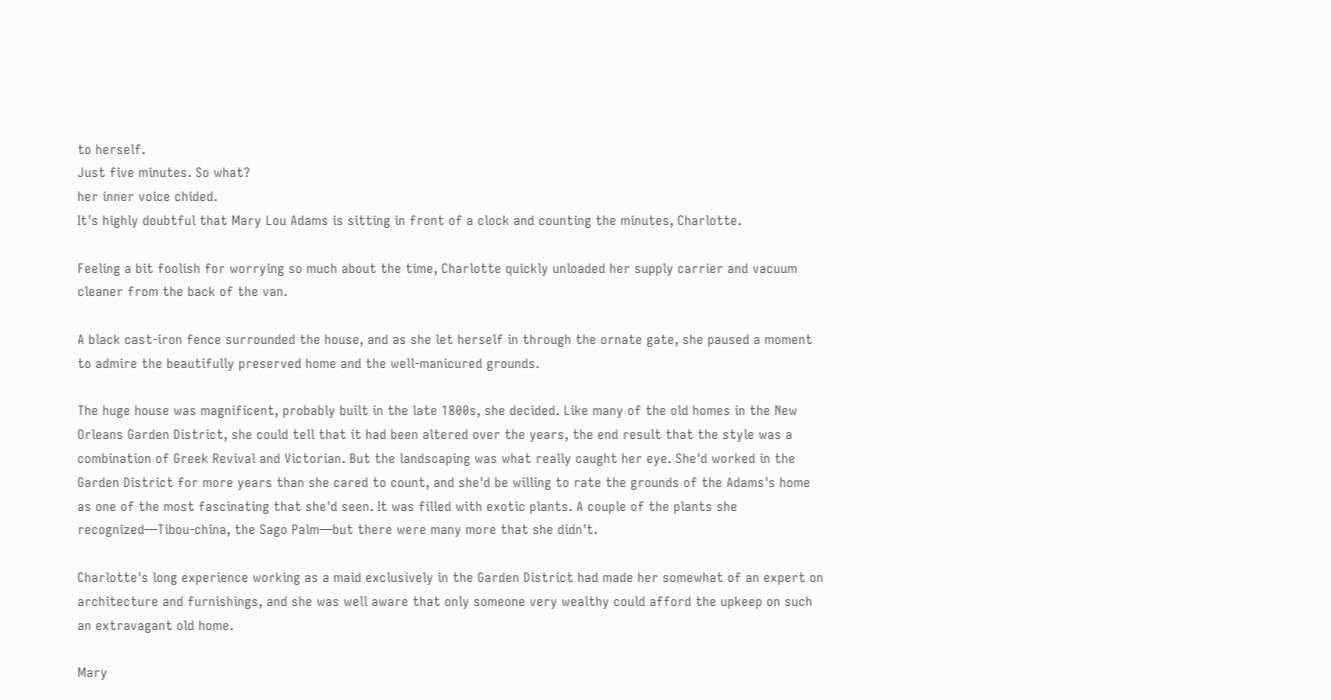to herself.
Just five minutes. So what?
her inner voice chided.
It's highly doubtful that Mary Lou Adams is sitting in front of a clock and counting the minutes, Charlotte.

Feeling a bit foolish for worrying so much about the time, Charlotte quickly unloaded her supply carrier and vacuum cleaner from the back of the van.

A black cast-iron fence surrounded the house, and as she let herself in through the ornate gate, she paused a moment to admire the beautifully preserved home and the well-manicured grounds.

The huge house was magnificent, probably built in the late 1800s, she decided. Like many of the old homes in the New Orleans Garden District, she could tell that it had been altered over the years, the end result that the style was a combination of Greek Revival and Victorian. But the landscaping was what really caught her eye. She'd worked in the Garden District for more years than she cared to count, and she'd be willing to rate the grounds of the Adams's home as one of the most fascinating that she'd seen. It was filled with exotic plants. A couple of the plants she recognized—Tibou-china, the Sago Palm—but there were many more that she didn't.

Charlotte's long experience working as a maid exclusively in the Garden District had made her somewhat of an expert on architecture and furnishings, and she was well aware that only someone very wealthy could afford the upkeep on such an extravagant old home.

Mary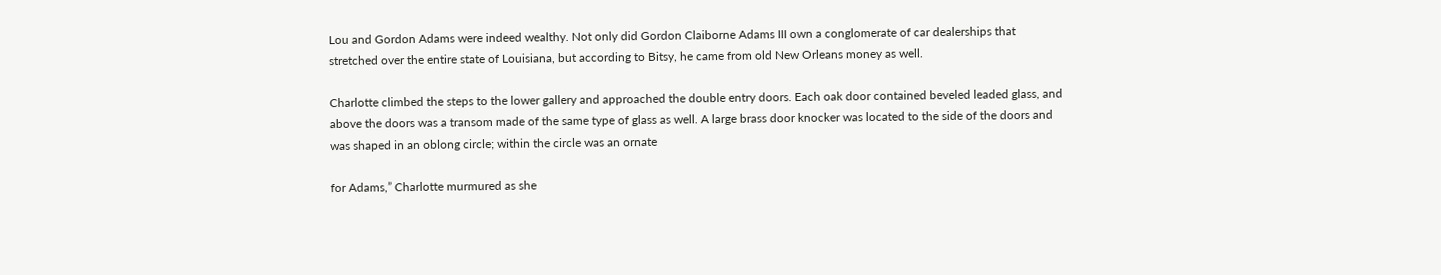Lou and Gordon Adams were indeed wealthy. Not only did Gordon Claiborne Adams III own a conglomerate of car dealerships that stretched over the entire state of Louisiana, but according to Bitsy, he came from old New Orleans money as well.

Charlotte climbed the steps to the lower gallery and approached the double entry doors. Each oak door contained beveled leaded glass, and above the doors was a transom made of the same type of glass as well. A large brass door knocker was located to the side of the doors and was shaped in an oblong circle; within the circle was an ornate

for Adams,” Charlotte murmured as she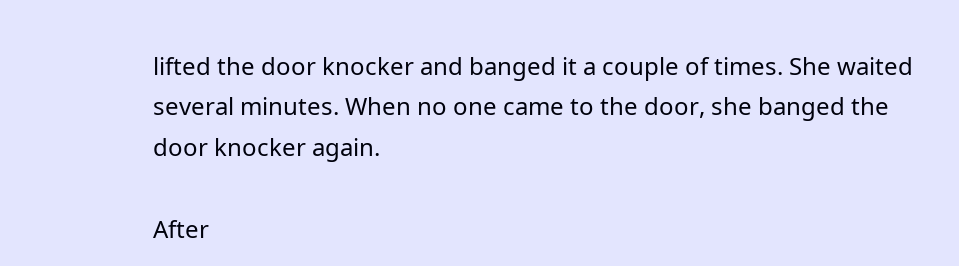lifted the door knocker and banged it a couple of times. She waited several minutes. When no one came to the door, she banged the door knocker again.

After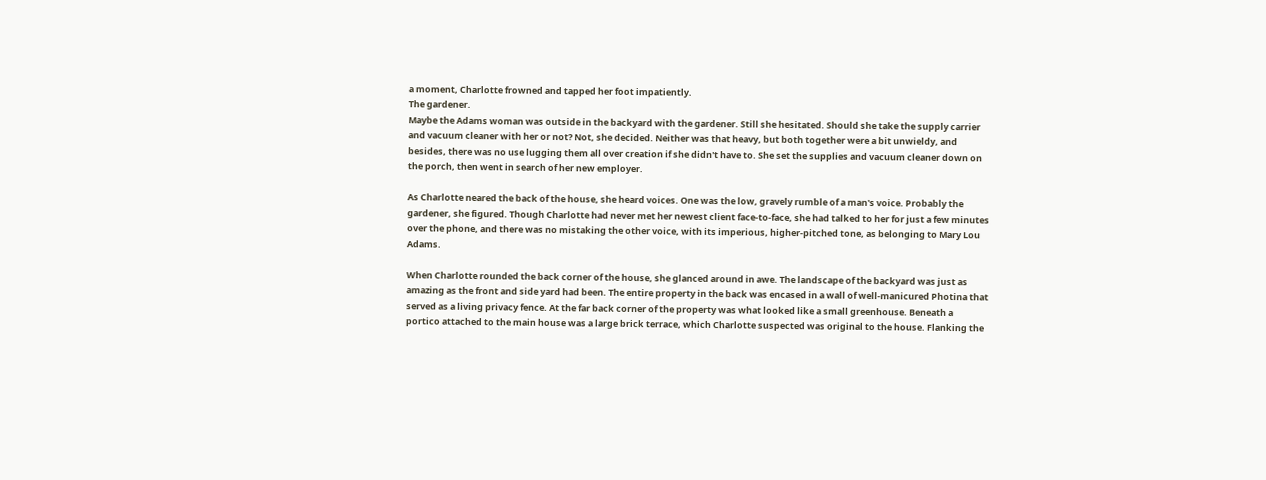a moment, Charlotte frowned and tapped her foot impatiently.
The gardener.
Maybe the Adams woman was outside in the backyard with the gardener. Still she hesitated. Should she take the supply carrier and vacuum cleaner with her or not? Not, she decided. Neither was that heavy, but both together were a bit unwieldy, and besides, there was no use lugging them all over creation if she didn't have to. She set the supplies and vacuum cleaner down on the porch, then went in search of her new employer.

As Charlotte neared the back of the house, she heard voices. One was the low, gravely rumble of a man's voice. Probably the gardener, she figured. Though Charlotte had never met her newest client face-to-face, she had talked to her for just a few minutes over the phone, and there was no mistaking the other voice, with its imperious, higher-pitched tone, as belonging to Mary Lou Adams.

When Charlotte rounded the back corner of the house, she glanced around in awe. The landscape of the backyard was just as amazing as the front and side yard had been. The entire property in the back was encased in a wall of well-manicured Photina that served as a living privacy fence. At the far back corner of the property was what looked like a small greenhouse. Beneath a portico attached to the main house was a large brick terrace, which Charlotte suspected was original to the house. Flanking the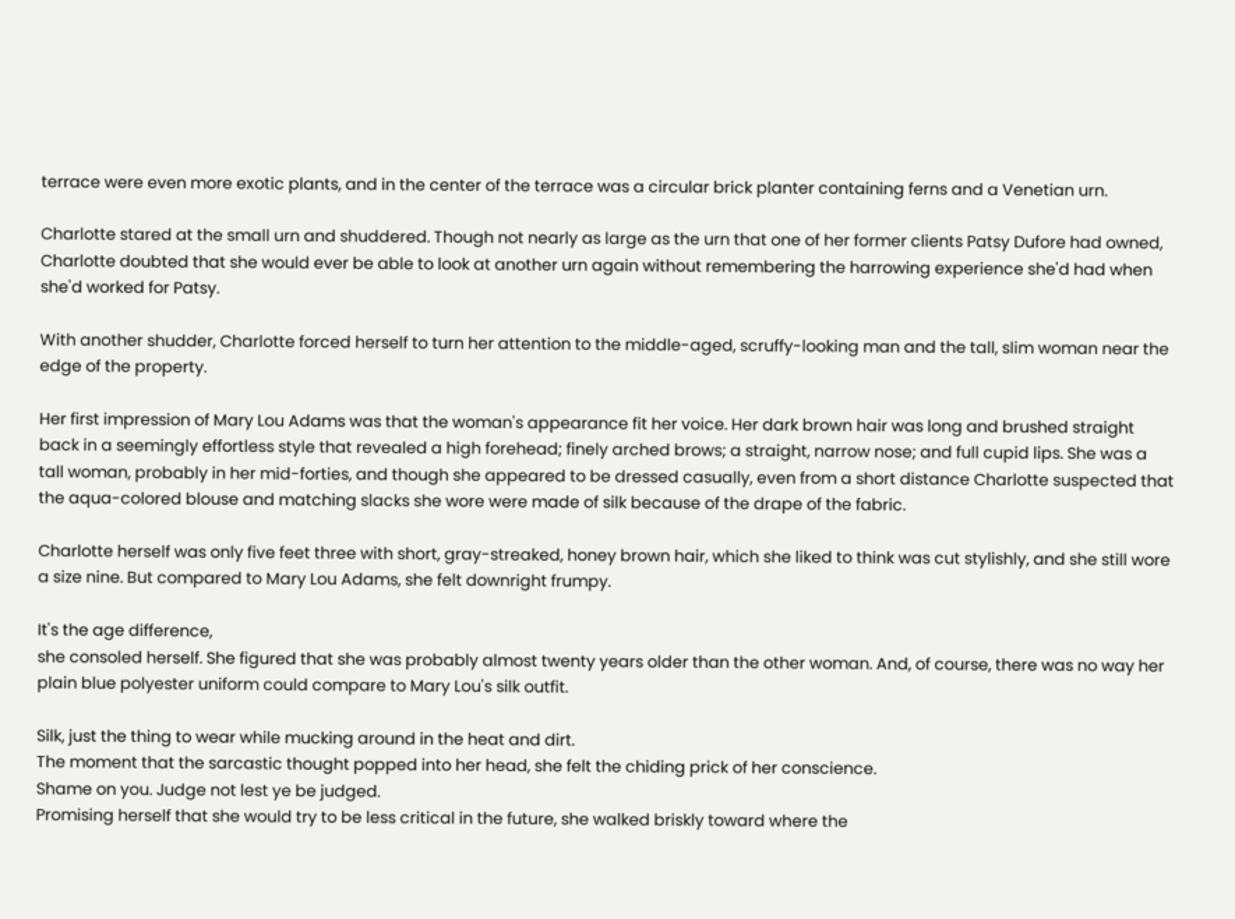terrace were even more exotic plants, and in the center of the terrace was a circular brick planter containing ferns and a Venetian urn.

Charlotte stared at the small urn and shuddered. Though not nearly as large as the urn that one of her former clients Patsy Dufore had owned, Charlotte doubted that she would ever be able to look at another urn again without remembering the harrowing experience she'd had when she'd worked for Patsy.

With another shudder, Charlotte forced herself to turn her attention to the middle-aged, scruffy-looking man and the tall, slim woman near the edge of the property.

Her first impression of Mary Lou Adams was that the woman's appearance fit her voice. Her dark brown hair was long and brushed straight back in a seemingly effortless style that revealed a high forehead; finely arched brows; a straight, narrow nose; and full cupid lips. She was a tall woman, probably in her mid-forties, and though she appeared to be dressed casually, even from a short distance Charlotte suspected that the aqua-colored blouse and matching slacks she wore were made of silk because of the drape of the fabric.

Charlotte herself was only five feet three with short, gray-streaked, honey brown hair, which she liked to think was cut stylishly, and she still wore a size nine. But compared to Mary Lou Adams, she felt downright frumpy.

It's the age difference,
she consoled herself. She figured that she was probably almost twenty years older than the other woman. And, of course, there was no way her plain blue polyester uniform could compare to Mary Lou's silk outfit.

Silk, just the thing to wear while mucking around in the heat and dirt.
The moment that the sarcastic thought popped into her head, she felt the chiding prick of her conscience.
Shame on you. Judge not lest ye be judged.
Promising herself that she would try to be less critical in the future, she walked briskly toward where the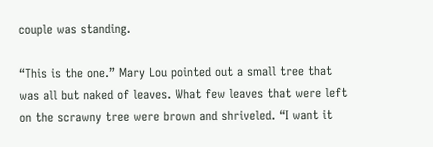couple was standing.

“This is the one.” Mary Lou pointed out a small tree that was all but naked of leaves. What few leaves that were left on the scrawny tree were brown and shriveled. “I want it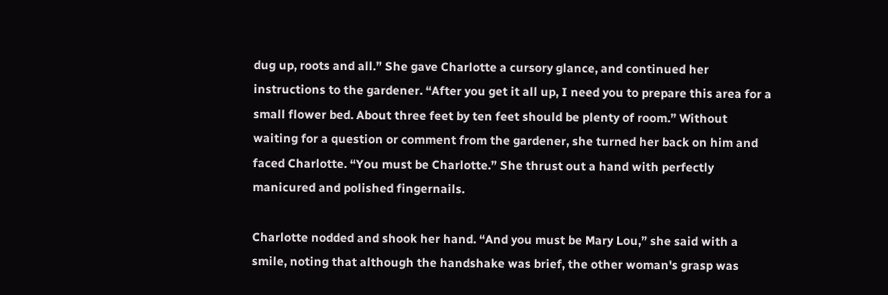dug up, roots and all.” She gave Charlotte a cursory glance, and continued her instructions to the gardener. “After you get it all up, I need you to prepare this area for a small flower bed. About three feet by ten feet should be plenty of room.” Without waiting for a question or comment from the gardener, she turned her back on him and faced Charlotte. “You must be Charlotte.” She thrust out a hand with perfectly manicured and polished fingernails.

Charlotte nodded and shook her hand. “And you must be Mary Lou,” she said with a smile, noting that although the handshake was brief, the other woman's grasp was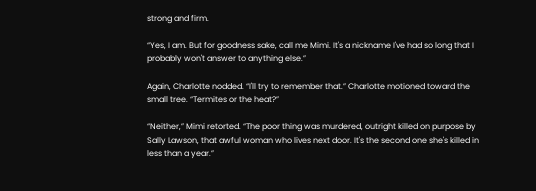strong and firm.

“Yes, I am. But for goodness sake, call me Mimi. It's a nickname I've had so long that I probably won't answer to anything else.”

Again, Charlotte nodded. “I'll try to remember that.” Charlotte motioned toward the small tree. “Termites or the heat?”

“Neither,” Mimi retorted. “The poor thing was murdered, outright killed on purpose by Sally Lawson, that awful woman who lives next door. It's the second one she's killed in less than a year.”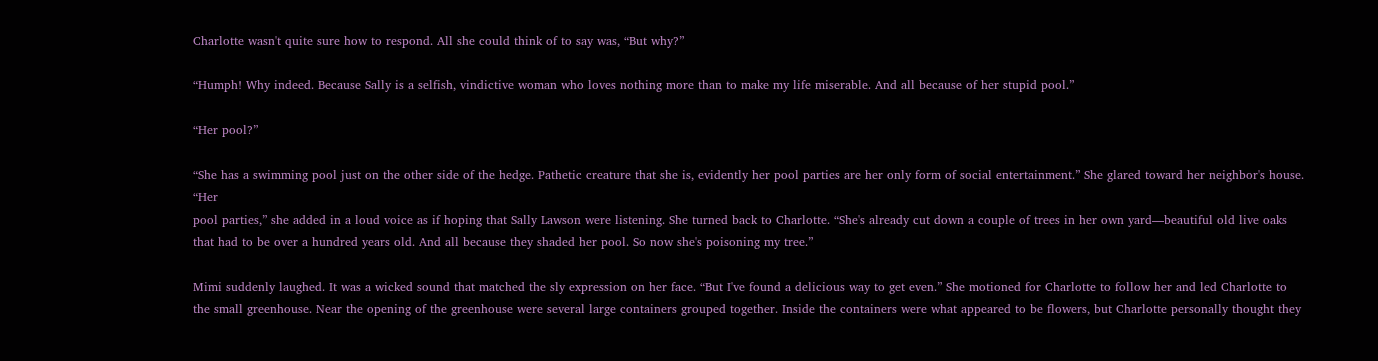Charlotte wasn't quite sure how to respond. All she could think of to say was, “But why?”

“Humph! Why indeed. Because Sally is a selfish, vindictive woman who loves nothing more than to make my life miserable. And all because of her stupid pool.”

“Her pool?”

“She has a swimming pool just on the other side of the hedge. Pathetic creature that she is, evidently her pool parties are her only form of social entertainment.” She glared toward her neighbor's house. “Her
pool parties,” she added in a loud voice as if hoping that Sally Lawson were listening. She turned back to Charlotte. “She's already cut down a couple of trees in her own yard—beautiful old live oaks that had to be over a hundred years old. And all because they shaded her pool. So now she's poisoning my tree.”

Mimi suddenly laughed. It was a wicked sound that matched the sly expression on her face. “But I've found a delicious way to get even.” She motioned for Charlotte to follow her and led Charlotte to the small greenhouse. Near the opening of the greenhouse were several large containers grouped together. Inside the containers were what appeared to be flowers, but Charlotte personally thought they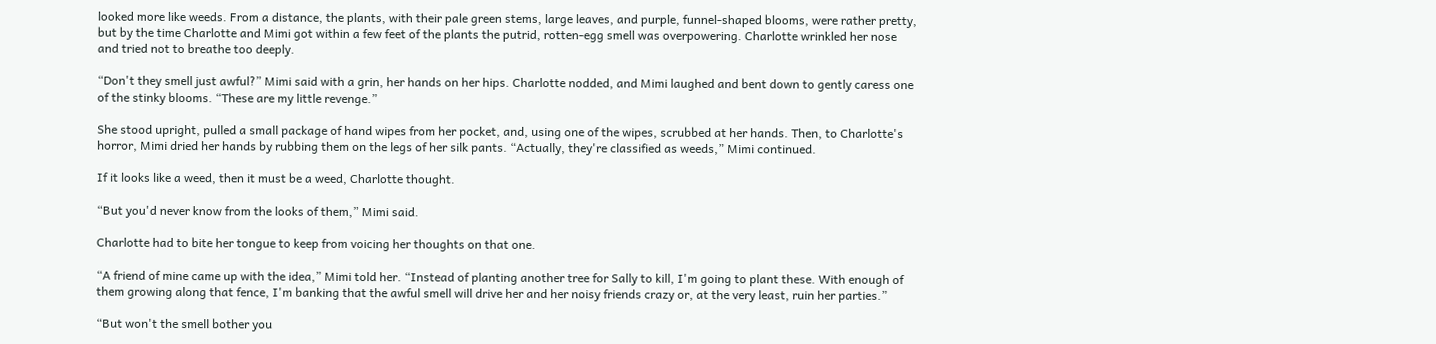looked more like weeds. From a distance, the plants, with their pale green stems, large leaves, and purple, funnel-shaped blooms, were rather pretty, but by the time Charlotte and Mimi got within a few feet of the plants the putrid, rotten-egg smell was overpowering. Charlotte wrinkled her nose and tried not to breathe too deeply.

“Don't they smell just awful?” Mimi said with a grin, her hands on her hips. Charlotte nodded, and Mimi laughed and bent down to gently caress one of the stinky blooms. “These are my little revenge.”

She stood upright, pulled a small package of hand wipes from her pocket, and, using one of the wipes, scrubbed at her hands. Then, to Charlotte's horror, Mimi dried her hands by rubbing them on the legs of her silk pants. “Actually, they're classified as weeds,” Mimi continued.

If it looks like a weed, then it must be a weed, Charlotte thought.

“But you'd never know from the looks of them,” Mimi said.

Charlotte had to bite her tongue to keep from voicing her thoughts on that one.

“A friend of mine came up with the idea,” Mimi told her. “Instead of planting another tree for Sally to kill, I'm going to plant these. With enough of them growing along that fence, I'm banking that the awful smell will drive her and her noisy friends crazy or, at the very least, ruin her parties.”

“But won't the smell bother you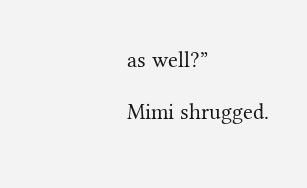as well?”

Mimi shrugged.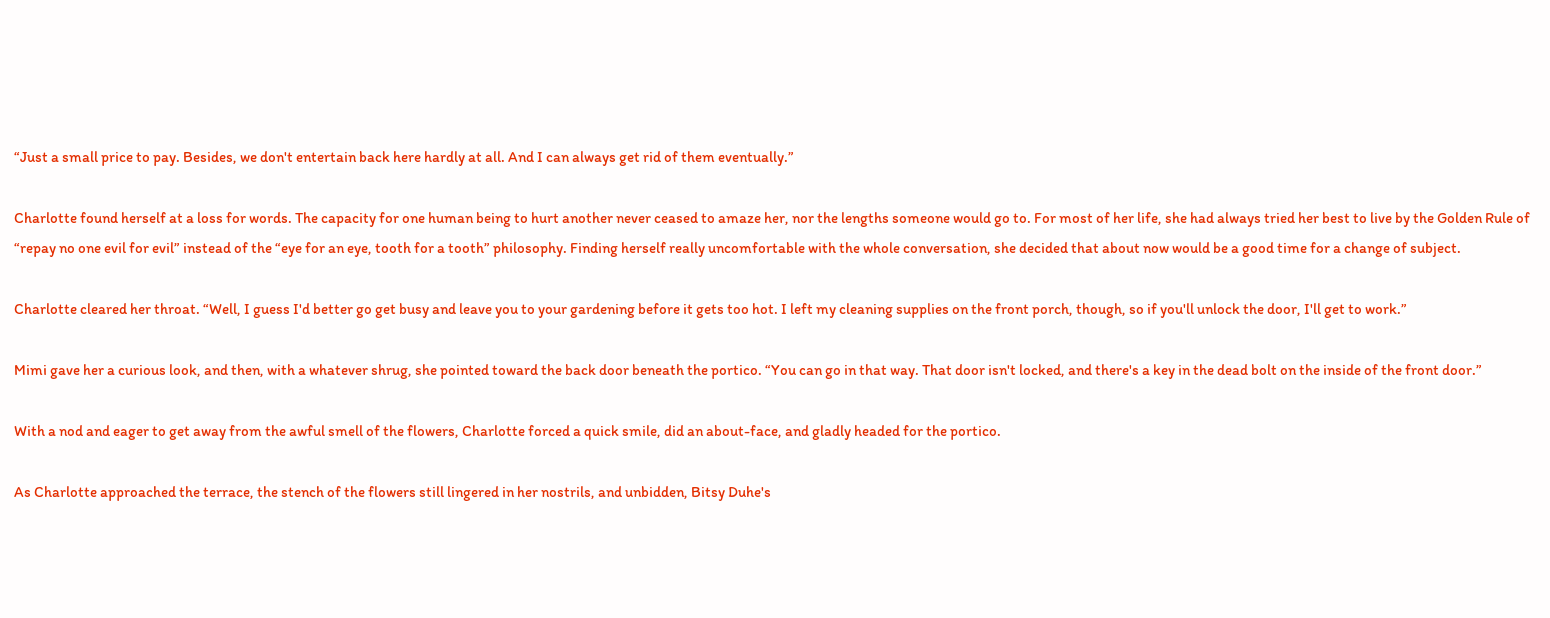“Just a small price to pay. Besides, we don't entertain back here hardly at all. And I can always get rid of them eventually.”

Charlotte found herself at a loss for words. The capacity for one human being to hurt another never ceased to amaze her, nor the lengths someone would go to. For most of her life, she had always tried her best to live by the Golden Rule of “repay no one evil for evil” instead of the “eye for an eye, tooth for a tooth” philosophy. Finding herself really uncomfortable with the whole conversation, she decided that about now would be a good time for a change of subject.

Charlotte cleared her throat. “Well, I guess I'd better go get busy and leave you to your gardening before it gets too hot. I left my cleaning supplies on the front porch, though, so if you'll unlock the door, I'll get to work.”

Mimi gave her a curious look, and then, with a whatever shrug, she pointed toward the back door beneath the portico. “You can go in that way. That door isn't locked, and there's a key in the dead bolt on the inside of the front door.”

With a nod and eager to get away from the awful smell of the flowers, Charlotte forced a quick smile, did an about-face, and gladly headed for the portico.

As Charlotte approached the terrace, the stench of the flowers still lingered in her nostrils, and unbidden, Bitsy Duhe's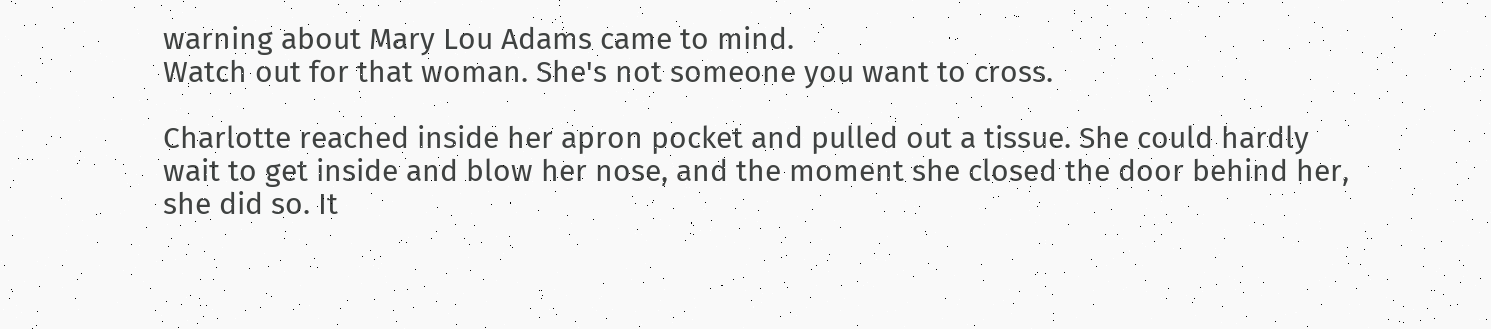warning about Mary Lou Adams came to mind.
Watch out for that woman. She's not someone you want to cross.

Charlotte reached inside her apron pocket and pulled out a tissue. She could hardly wait to get inside and blow her nose, and the moment she closed the door behind her, she did so. It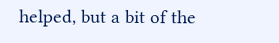helped, but a bit of the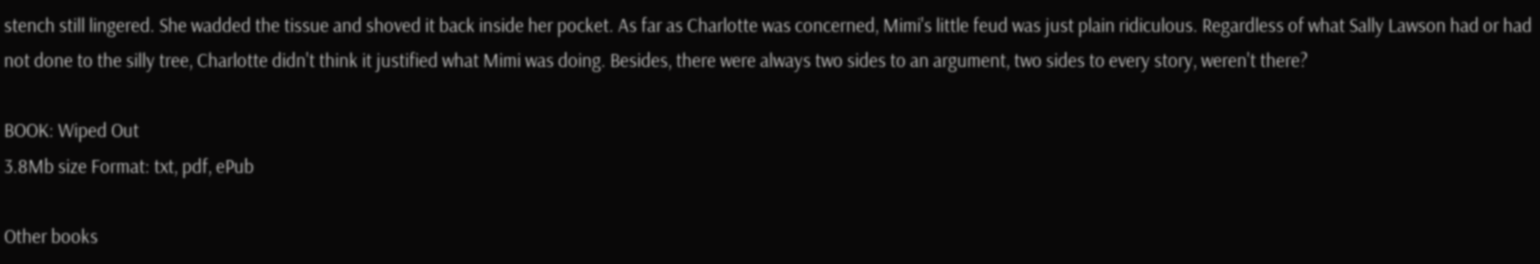stench still lingered. She wadded the tissue and shoved it back inside her pocket. As far as Charlotte was concerned, Mimi's little feud was just plain ridiculous. Regardless of what Sally Lawson had or had not done to the silly tree, Charlotte didn't think it justified what Mimi was doing. Besides, there were always two sides to an argument, two sides to every story, weren't there?

BOOK: Wiped Out
3.8Mb size Format: txt, pdf, ePub

Other books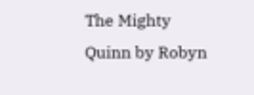The Mighty Quinn by Robyn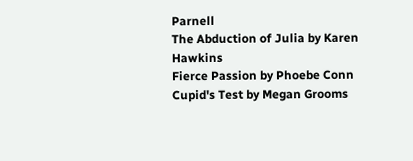Parnell
The Abduction of Julia by Karen Hawkins
Fierce Passion by Phoebe Conn
Cupid's Test by Megan Grooms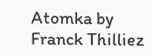Atomka by Franck Thilliez